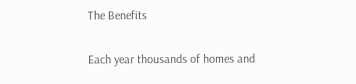The Benefits

Each year thousands of homes and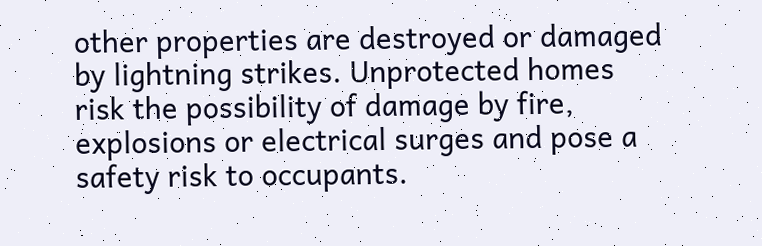other properties are destroyed or damaged by lightning strikes. Unprotected homes risk the possibility of damage by fire, explosions or electrical surges and pose a safety risk to occupants.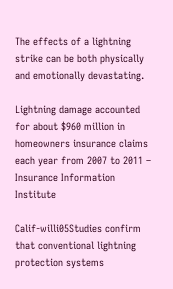The effects of a lightning strike can be both physically and emotionally devastating.

Lightning damage accounted for about $960 million in homeowners insurance claims each year from 2007 to 2011 – Insurance Information Institute

Calif-willi05Studies confirm that conventional lightning protection systems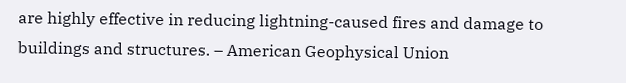are highly effective in reducing lightning-caused fires and damage to buildings and structures. – American Geophysical Union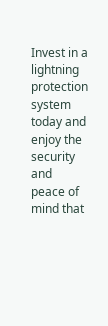Invest in a lightning protection system today and enjoy the security and peace of mind that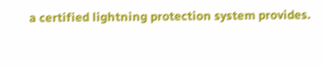a certified lightning protection system provides.